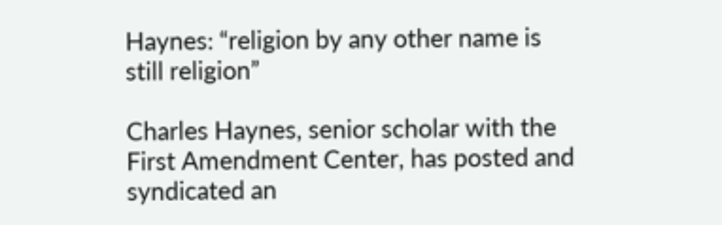Haynes: “religion by any other name is still religion”

Charles Haynes, senior scholar with the First Amendment Center, has posted and syndicated an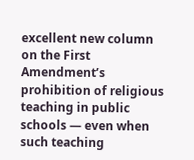excellent new column on the First Amendment’s prohibition of religious teaching in public schools — even when such teaching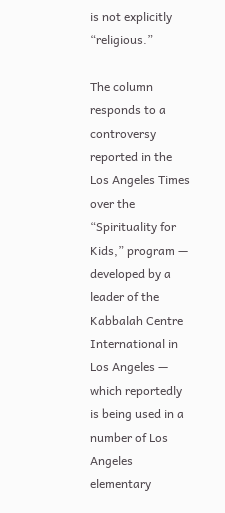is not explicitly “religious.”

The column responds to a controversy reported in the Los Angeles Times over the “Spirituality for Kids,” program — developed by a leader of the Kabbalah Centre International in Los Angeles — which reportedly is being used in a number of Los Angeles elementary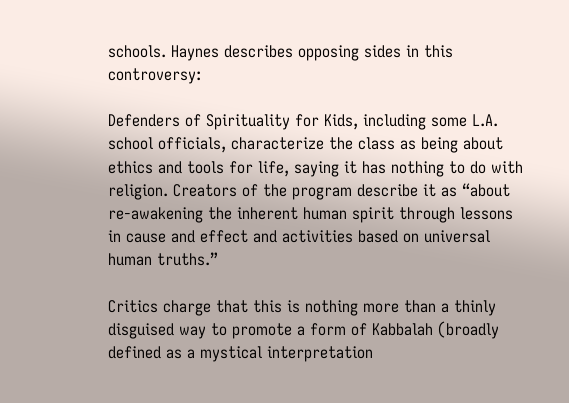schools. Haynes describes opposing sides in this controversy:

Defenders of Spirituality for Kids, including some L.A. school officials, characterize the class as being about ethics and tools for life, saying it has nothing to do with religion. Creators of the program describe it as “about re-awakening the inherent human spirit through lessons in cause and effect and activities based on universal human truths.”

Critics charge that this is nothing more than a thinly disguised way to promote a form of Kabbalah (broadly defined as a mystical interpretation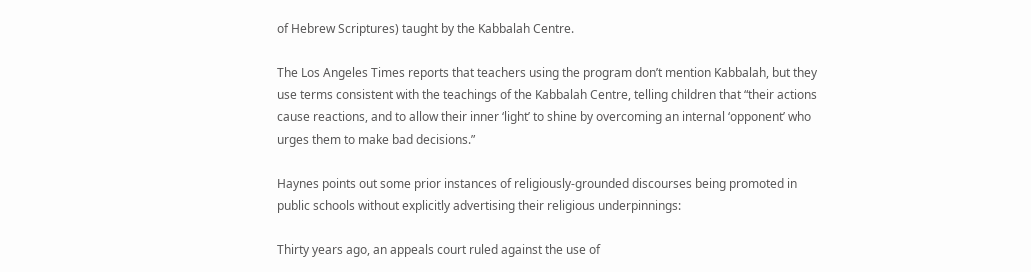of Hebrew Scriptures) taught by the Kabbalah Centre.

The Los Angeles Times reports that teachers using the program don’t mention Kabbalah, but they use terms consistent with the teachings of the Kabbalah Centre, telling children that “their actions cause reactions, and to allow their inner ‘light’ to shine by overcoming an internal ‘opponent’ who urges them to make bad decisions.”

Haynes points out some prior instances of religiously-grounded discourses being promoted in public schools without explicitly advertising their religious underpinnings:

Thirty years ago, an appeals court ruled against the use of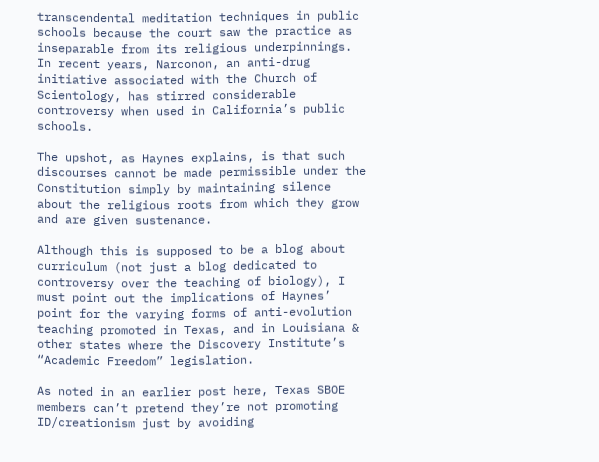transcendental meditation techniques in public schools because the court saw the practice as inseparable from its religious underpinnings. In recent years, Narconon, an anti-drug initiative associated with the Church of Scientology, has stirred considerable controversy when used in California’s public schools.

The upshot, as Haynes explains, is that such discourses cannot be made permissible under the Constitution simply by maintaining silence about the religious roots from which they grow and are given sustenance.

Although this is supposed to be a blog about curriculum (not just a blog dedicated to controversy over the teaching of biology), I must point out the implications of Haynes’ point for the varying forms of anti-evolution teaching promoted in Texas, and in Louisiana & other states where the Discovery Institute’s “Academic Freedom” legislation.

As noted in an earlier post here, Texas SBOE members can’t pretend they’re not promoting ID/creationism just by avoiding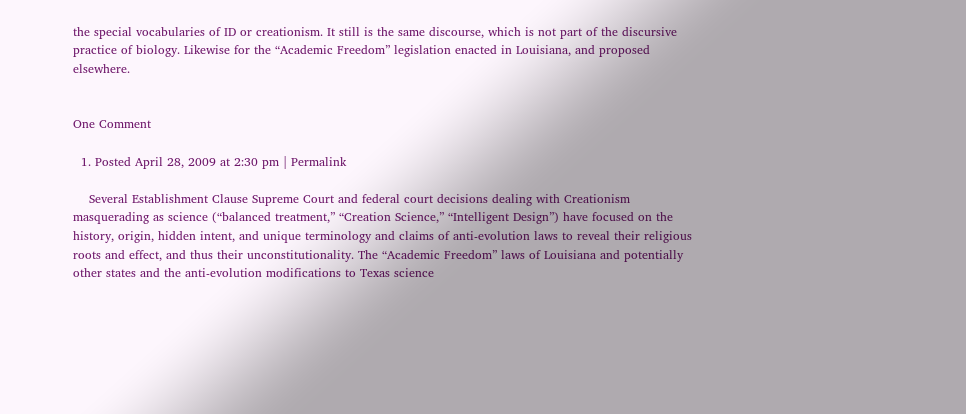the special vocabularies of ID or creationism. It still is the same discourse, which is not part of the discursive practice of biology. Likewise for the “Academic Freedom” legislation enacted in Louisiana, and proposed elsewhere.


One Comment

  1. Posted April 28, 2009 at 2:30 pm | Permalink

    Several Establishment Clause Supreme Court and federal court decisions dealing with Creationism masquerading as science (“balanced treatment,” “Creation Science,” “Intelligent Design”) have focused on the history, origin, hidden intent, and unique terminology and claims of anti-evolution laws to reveal their religious roots and effect, and thus their unconstitutionality. The “Academic Freedom” laws of Louisiana and potentially other states and the anti-evolution modifications to Texas science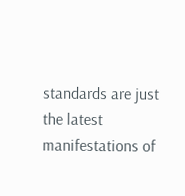standards are just the latest manifestations of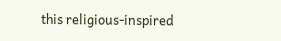this religious-inspired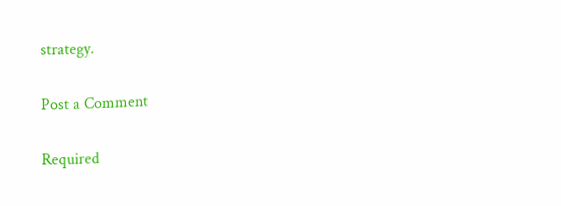strategy.

Post a Comment

Required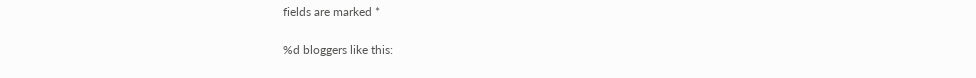fields are marked *

%d bloggers like this: